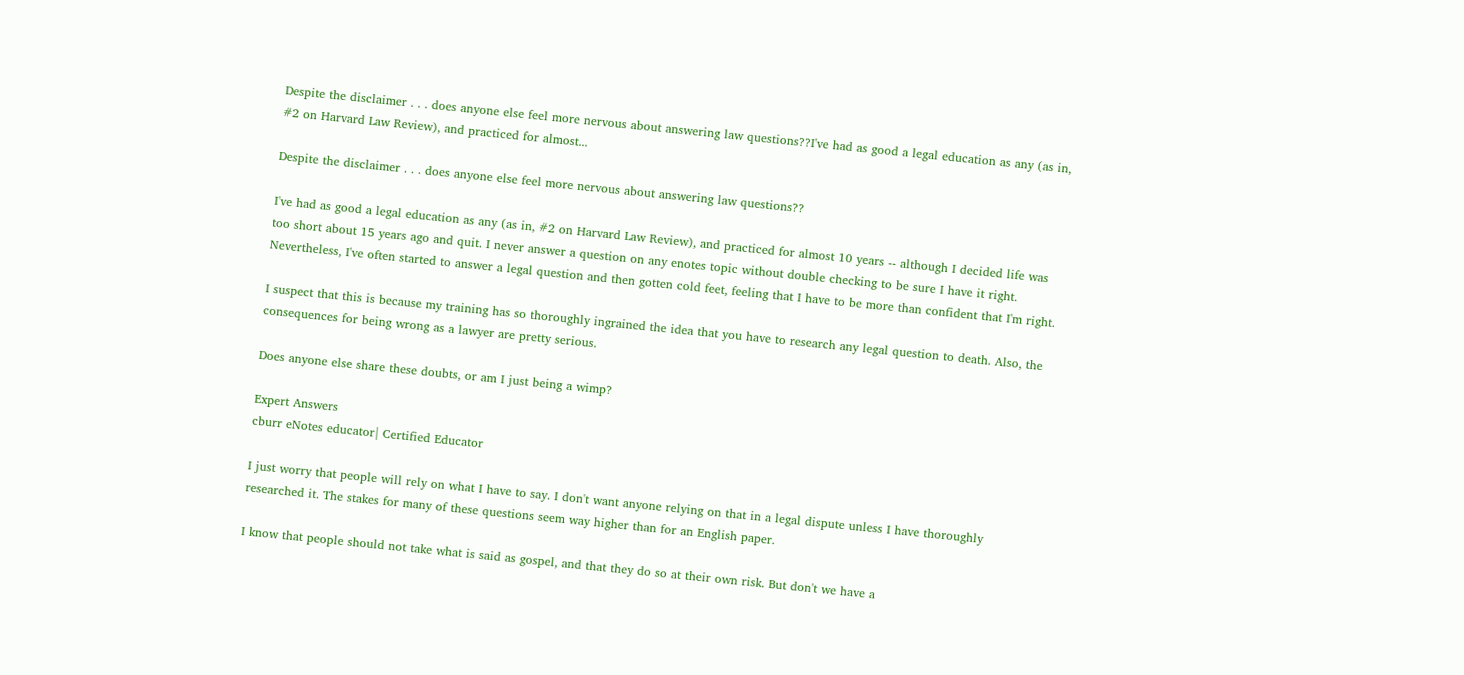Despite the disclaimer . . . does anyone else feel more nervous about answering law questions??I've had as good a legal education as any (as in, #2 on Harvard Law Review), and practiced for almost...

Despite the disclaimer . . . does anyone else feel more nervous about answering law questions??

I've had as good a legal education as any (as in, #2 on Harvard Law Review), and practiced for almost 10 years -- although I decided life was too short about 15 years ago and quit. I never answer a question on any enotes topic without double checking to be sure I have it right. Nevertheless, I've often started to answer a legal question and then gotten cold feet, feeling that I have to be more than confident that I'm right.

I suspect that this is because my training has so thoroughly ingrained the idea that you have to research any legal question to death. Also, the consequences for being wrong as a lawyer are pretty serious.

Does anyone else share these doubts, or am I just being a wimp?

Expert Answers
cburr eNotes educator| Certified Educator

I just worry that people will rely on what I have to say. I don't want anyone relying on that in a legal dispute unless I have thoroughly researched it. The stakes for many of these questions seem way higher than for an English paper.

I know that people should not take what is said as gospel, and that they do so at their own risk. But don't we have a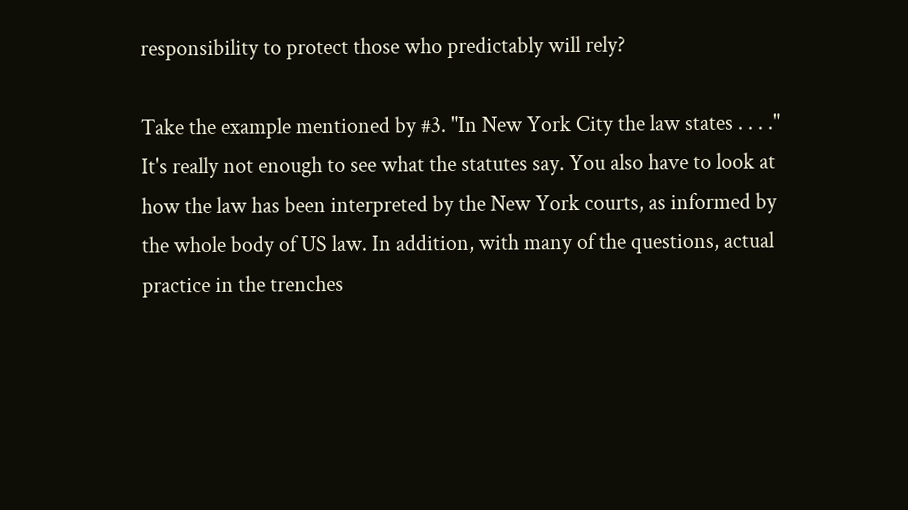responsibility to protect those who predictably will rely?

Take the example mentioned by #3. "In New York City the law states . . . ." It's really not enough to see what the statutes say. You also have to look at how the law has been interpreted by the New York courts, as informed by the whole body of US law. In addition, with many of the questions, actual practice in the trenches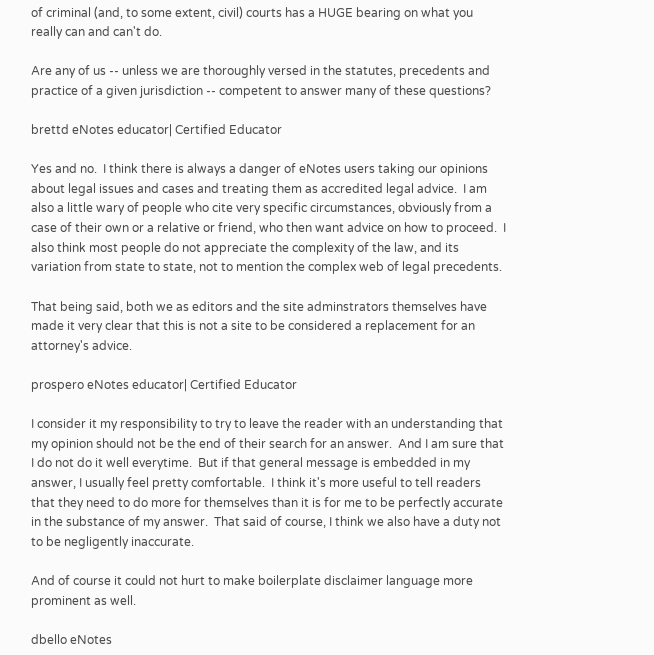of criminal (and, to some extent, civil) courts has a HUGE bearing on what you really can and can't do.

Are any of us -- unless we are thoroughly versed in the statutes, precedents and practice of a given jurisdiction -- competent to answer many of these questions?

brettd eNotes educator| Certified Educator

Yes and no.  I think there is always a danger of eNotes users taking our opinions about legal issues and cases and treating them as accredited legal advice.  I am also a little wary of people who cite very specific circumstances, obviously from a case of their own or a relative or friend, who then want advice on how to proceed.  I also think most people do not appreciate the complexity of the law, and its variation from state to state, not to mention the complex web of legal precedents.

That being said, both we as editors and the site adminstrators themselves have made it very clear that this is not a site to be considered a replacement for an attorney's advice.

prospero eNotes educator| Certified Educator

I consider it my responsibility to try to leave the reader with an understanding that my opinion should not be the end of their search for an answer.  And I am sure that I do not do it well everytime.  But if that general message is embedded in my answer, I usually feel pretty comfortable.  I think it's more useful to tell readers that they need to do more for themselves than it is for me to be perfectly accurate in the substance of my answer.  That said of course, I think we also have a duty not to be negligently inaccurate.

And of course it could not hurt to make boilerplate disclaimer language more prominent as well.

dbello eNotes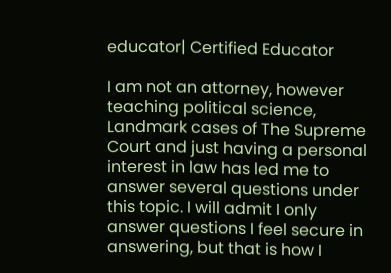educator| Certified Educator

I am not an attorney, however teaching political science, Landmark cases of The Supreme Court and just having a personal interest in law has led me to answer several questions under this topic. I will admit I only answer questions I feel secure in answering, but that is how I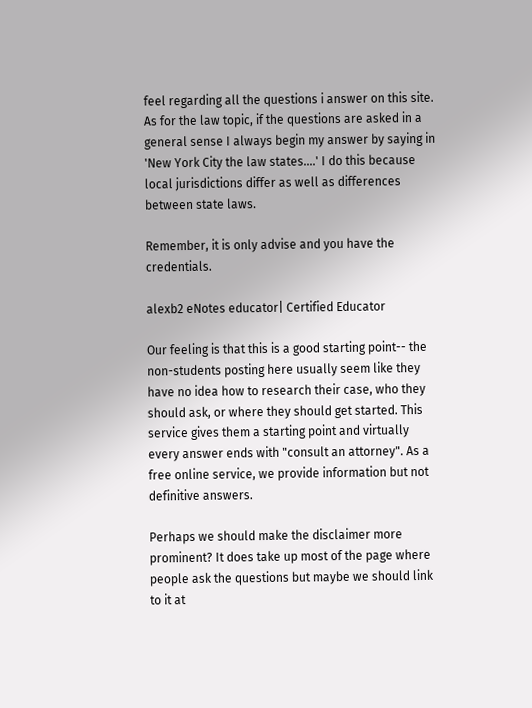feel regarding all the questions i answer on this site. As for the law topic, if the questions are asked in a general sense I always begin my answer by saying in 'New York City the law states....' I do this because local jurisdictions differ as well as differences between state laws.

Remember, it is only advise and you have the credentials.

alexb2 eNotes educator| Certified Educator

Our feeling is that this is a good starting point-- the non-students posting here usually seem like they have no idea how to research their case, who they should ask, or where they should get started. This service gives them a starting point and virtually every answer ends with "consult an attorney". As a free online service, we provide information but not definitive answers.

Perhaps we should make the disclaimer more prominent? It does take up most of the page where people ask the questions but maybe we should link to it at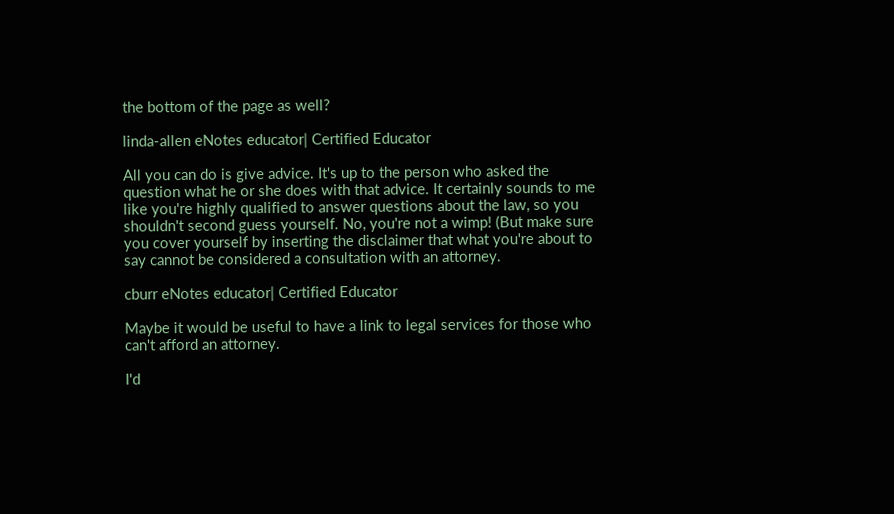the bottom of the page as well?

linda-allen eNotes educator| Certified Educator

All you can do is give advice. It's up to the person who asked the question what he or she does with that advice. It certainly sounds to me like you're highly qualified to answer questions about the law, so you shouldn't second guess yourself. No, you're not a wimp! (But make sure you cover yourself by inserting the disclaimer that what you're about to say cannot be considered a consultation with an attorney.

cburr eNotes educator| Certified Educator

Maybe it would be useful to have a link to legal services for those who can't afford an attorney.

I'd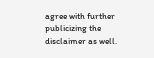agree with further publicizing the disclaimer as well.